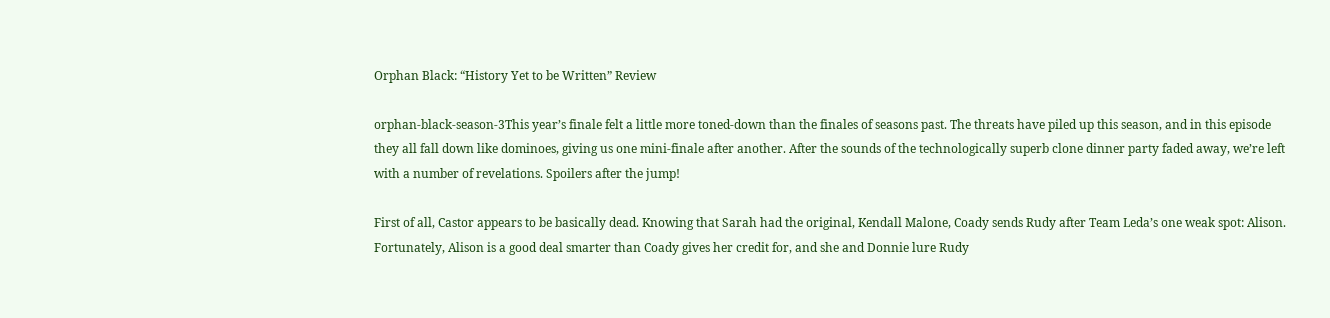Orphan Black: “History Yet to be Written” Review

orphan-black-season-3This year’s finale felt a little more toned-down than the finales of seasons past. The threats have piled up this season, and in this episode they all fall down like dominoes, giving us one mini-finale after another. After the sounds of the technologically superb clone dinner party faded away, we’re left with a number of revelations. Spoilers after the jump!

First of all, Castor appears to be basically dead. Knowing that Sarah had the original, Kendall Malone, Coady sends Rudy after Team Leda’s one weak spot: Alison. Fortunately, Alison is a good deal smarter than Coady gives her credit for, and she and Donnie lure Rudy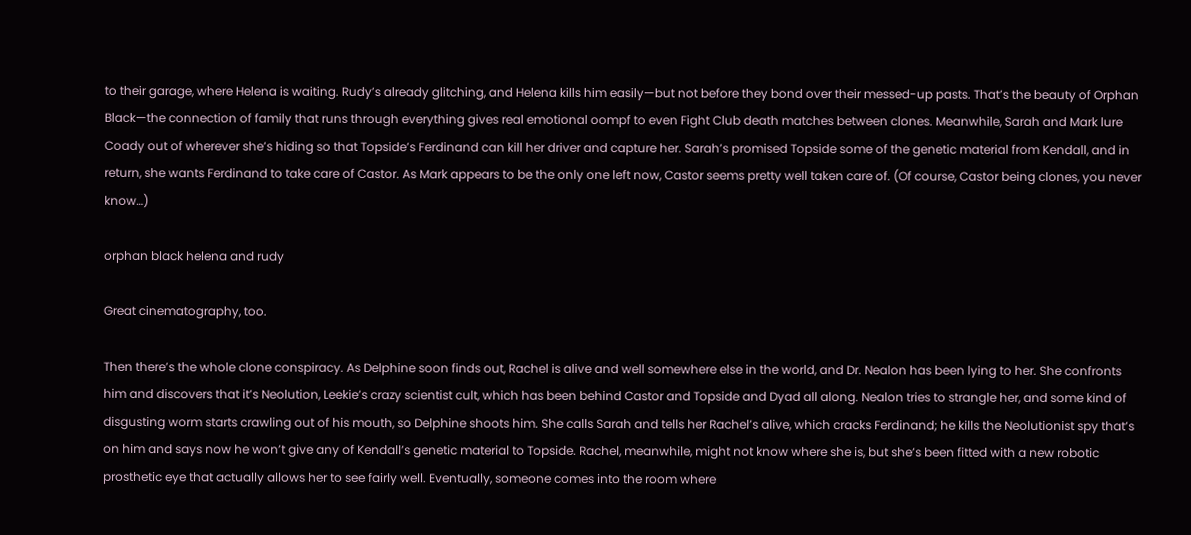to their garage, where Helena is waiting. Rudy’s already glitching, and Helena kills him easily—but not before they bond over their messed-up pasts. That’s the beauty of Orphan Black—the connection of family that runs through everything gives real emotional oompf to even Fight Club death matches between clones. Meanwhile, Sarah and Mark lure Coady out of wherever she’s hiding so that Topside’s Ferdinand can kill her driver and capture her. Sarah’s promised Topside some of the genetic material from Kendall, and in return, she wants Ferdinand to take care of Castor. As Mark appears to be the only one left now, Castor seems pretty well taken care of. (Of course, Castor being clones, you never know…)

orphan black helena and rudy

Great cinematography, too.

Then there’s the whole clone conspiracy. As Delphine soon finds out, Rachel is alive and well somewhere else in the world, and Dr. Nealon has been lying to her. She confronts him and discovers that it’s Neolution, Leekie’s crazy scientist cult, which has been behind Castor and Topside and Dyad all along. Nealon tries to strangle her, and some kind of disgusting worm starts crawling out of his mouth, so Delphine shoots him. She calls Sarah and tells her Rachel’s alive, which cracks Ferdinand; he kills the Neolutionist spy that’s on him and says now he won’t give any of Kendall’s genetic material to Topside. Rachel, meanwhile, might not know where she is, but she’s been fitted with a new robotic prosthetic eye that actually allows her to see fairly well. Eventually, someone comes into the room where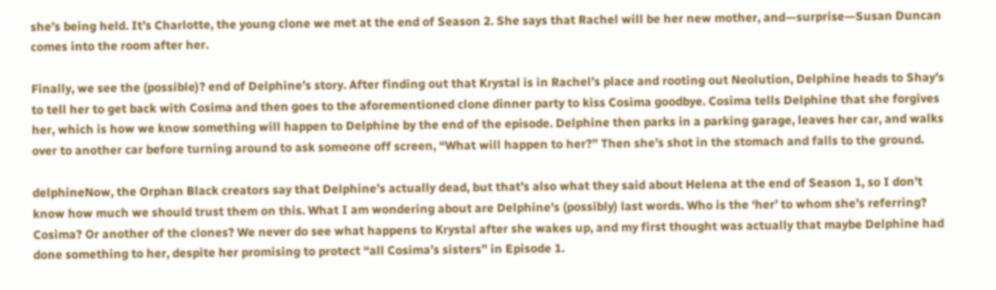she’s being held. It’s Charlotte, the young clone we met at the end of Season 2. She says that Rachel will be her new mother, and—surprise—Susan Duncan comes into the room after her.

Finally, we see the (possible)? end of Delphine’s story. After finding out that Krystal is in Rachel’s place and rooting out Neolution, Delphine heads to Shay’s to tell her to get back with Cosima and then goes to the aforementioned clone dinner party to kiss Cosima goodbye. Cosima tells Delphine that she forgives her, which is how we know something will happen to Delphine by the end of the episode. Delphine then parks in a parking garage, leaves her car, and walks over to another car before turning around to ask someone off screen, “What will happen to her?” Then she’s shot in the stomach and falls to the ground.

delphineNow, the Orphan Black creators say that Delphine’s actually dead, but that’s also what they said about Helena at the end of Season 1, so I don’t know how much we should trust them on this. What I am wondering about are Delphine’s (possibly) last words. Who is the ‘her’ to whom she’s referring? Cosima? Or another of the clones? We never do see what happens to Krystal after she wakes up, and my first thought was actually that maybe Delphine had done something to her, despite her promising to protect “all Cosima’s sisters” in Episode 1.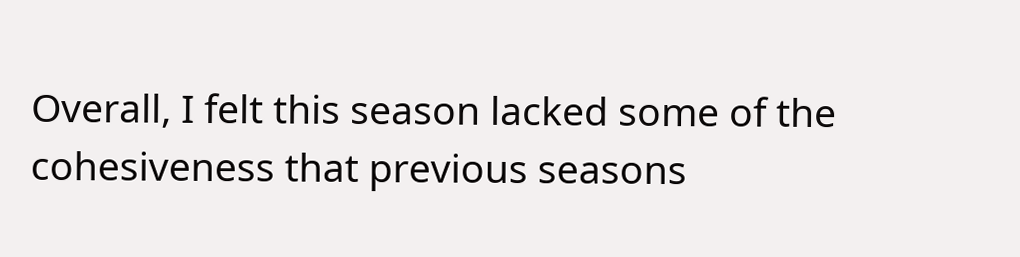Overall, I felt this season lacked some of the cohesiveness that previous seasons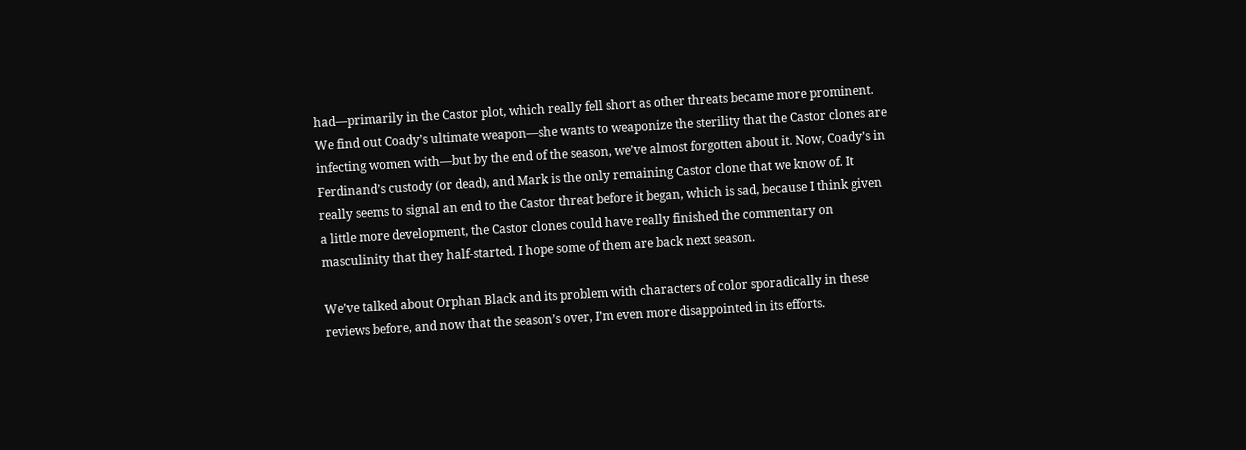had—primarily in the Castor plot, which really fell short as other threats became more prominent. We find out Coady’s ultimate weapon—she wants to weaponize the sterility that the Castor clones are infecting women with—but by the end of the season, we’ve almost forgotten about it. Now, Coady’s in Ferdinand’s custody (or dead), and Mark is the only remaining Castor clone that we know of. It really seems to signal an end to the Castor threat before it began, which is sad, because I think given a little more development, the Castor clones could have really finished the commentary on masculinity that they half-started. I hope some of them are back next season.

We’ve talked about Orphan Black and its problem with characters of color sporadically in these reviews before, and now that the season’s over, I’m even more disappointed in its efforts.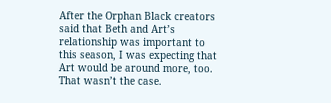After the Orphan Black creators said that Beth and Art’s relationship was important to this season, I was expecting that Art would be around more, too. That wasn’t the case.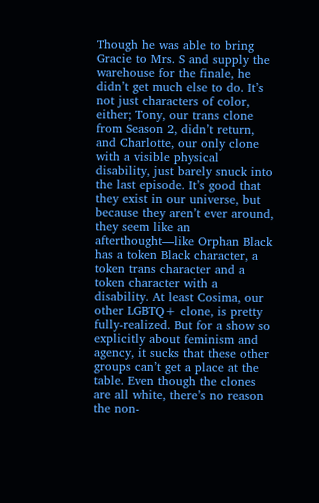Though he was able to bring Gracie to Mrs. S and supply the warehouse for the finale, he didn’t get much else to do. It’s not just characters of color, either; Tony, our trans clone from Season 2, didn’t return, and Charlotte, our only clone with a visible physical disability, just barely snuck into the last episode. It’s good that they exist in our universe, but because they aren’t ever around, they seem like an afterthought—like Orphan Black has a token Black character, a token trans character and a token character with a disability. At least Cosima, our other LGBTQ+ clone, is pretty fully-realized. But for a show so explicitly about feminism and agency, it sucks that these other groups can’t get a place at the table. Even though the clones are all white, there’s no reason the non-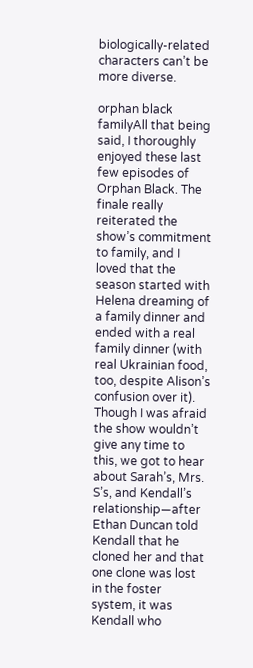biologically-related characters can’t be more diverse.

orphan black familyAll that being said, I thoroughly enjoyed these last few episodes of Orphan Black. The finale really reiterated the show’s commitment to family, and I loved that the season started with Helena dreaming of a family dinner and ended with a real family dinner (with real Ukrainian food, too, despite Alison’s confusion over it). Though I was afraid the show wouldn’t give any time to this, we got to hear about Sarah’s, Mrs. S’s, and Kendall’s relationship—after Ethan Duncan told Kendall that he cloned her and that one clone was lost in the foster system, it was Kendall who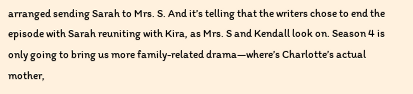arranged sending Sarah to Mrs. S. And it’s telling that the writers chose to end the episode with Sarah reuniting with Kira, as Mrs. S and Kendall look on. Season 4 is only going to bring us more family-related drama—where’s Charlotte’s actual mother,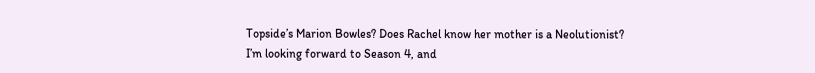Topside’s Marion Bowles? Does Rachel know her mother is a Neolutionist? I’m looking forward to Season 4, and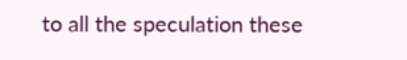to all the speculation these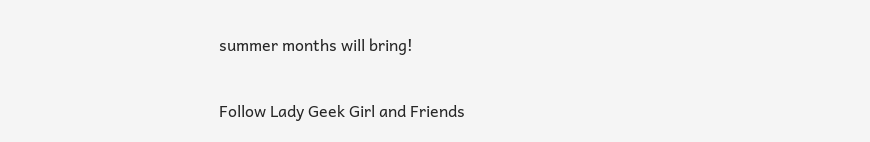summer months will bring!

Follow Lady Geek Girl and Friends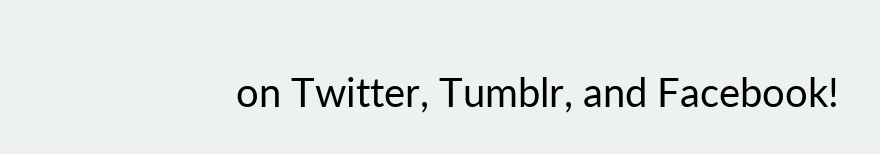on Twitter, Tumblr, and Facebook!